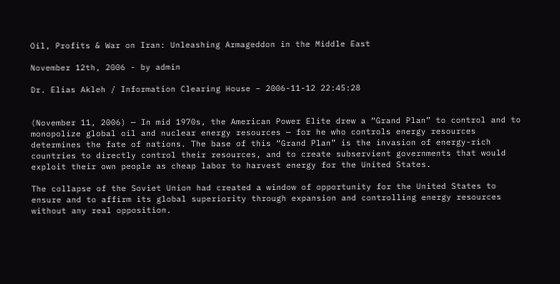Oil, Profits & War on Iran: Unleashing Armageddon in the Middle East

November 12th, 2006 - by admin

Dr. Elias Akleh / Information Clearing House – 2006-11-12 22:45:28


(November 11, 2006) — In mid 1970s, the American Power Elite drew a “Grand Plan” to control and to monopolize global oil and nuclear energy resources — for he who controls energy resources determines the fate of nations. The base of this “Grand Plan” is the invasion of energy-rich countries to directly control their resources, and to create subservient governments that would exploit their own people as cheap labor to harvest energy for the United States.

The collapse of the Soviet Union had created a window of opportunity for the United States to ensure and to affirm its global superiority through expansion and controlling energy resources without any real opposition.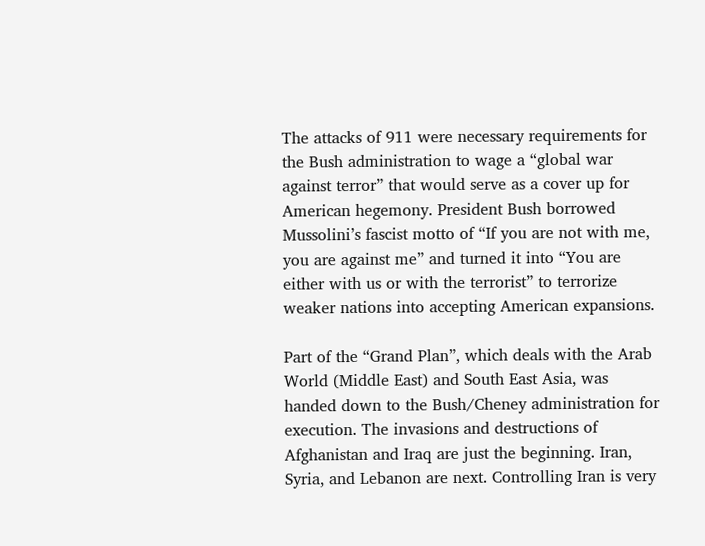The attacks of 911 were necessary requirements for the Bush administration to wage a “global war against terror” that would serve as a cover up for American hegemony. President Bush borrowed Mussolini’s fascist motto of “If you are not with me, you are against me” and turned it into “You are either with us or with the terrorist” to terrorize weaker nations into accepting American expansions.

Part of the “Grand Plan”, which deals with the Arab World (Middle East) and South East Asia, was handed down to the Bush/Cheney administration for execution. The invasions and destructions of Afghanistan and Iraq are just the beginning. Iran, Syria, and Lebanon are next. Controlling Iran is very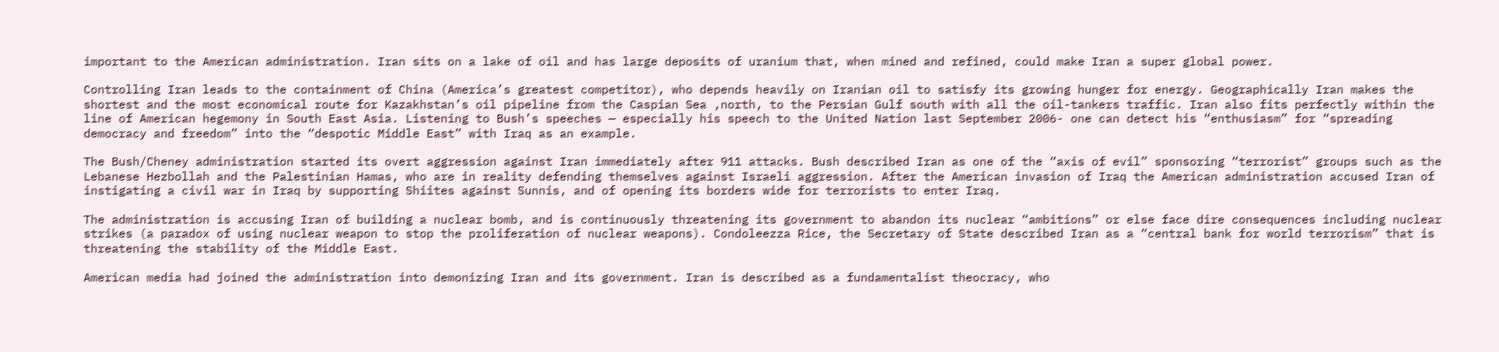important to the American administration. Iran sits on a lake of oil and has large deposits of uranium that, when mined and refined, could make Iran a super global power.

Controlling Iran leads to the containment of China (America’s greatest competitor), who depends heavily on Iranian oil to satisfy its growing hunger for energy. Geographically Iran makes the shortest and the most economical route for Kazakhstan’s oil pipeline from the Caspian Sea ,north, to the Persian Gulf south with all the oil-tankers traffic. Iran also fits perfectly within the line of American hegemony in South East Asia. Listening to Bush’s speeches — especially his speech to the United Nation last September 2006- one can detect his “enthusiasm” for “spreading democracy and freedom” into the “despotic Middle East” with Iraq as an example.

The Bush/Cheney administration started its overt aggression against Iran immediately after 911 attacks. Bush described Iran as one of the “axis of evil” sponsoring “terrorist” groups such as the Lebanese Hezbollah and the Palestinian Hamas, who are in reality defending themselves against Israeli aggression. After the American invasion of Iraq the American administration accused Iran of instigating a civil war in Iraq by supporting Shiites against Sunnis, and of opening its borders wide for terrorists to enter Iraq.

The administration is accusing Iran of building a nuclear bomb, and is continuously threatening its government to abandon its nuclear “ambitions” or else face dire consequences including nuclear strikes (a paradox of using nuclear weapon to stop the proliferation of nuclear weapons). Condoleezza Rice, the Secretary of State described Iran as a “central bank for world terrorism” that is threatening the stability of the Middle East.

American media had joined the administration into demonizing Iran and its government. Iran is described as a fundamentalist theocracy, who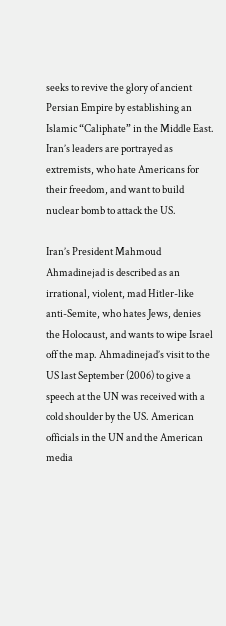seeks to revive the glory of ancient Persian Empire by establishing an Islamic “Caliphate” in the Middle East. Iran’s leaders are portrayed as extremists, who hate Americans for their freedom, and want to build nuclear bomb to attack the US.

Iran’s President Mahmoud Ahmadinejad is described as an irrational, violent, mad Hitler-like anti-Semite, who hates Jews, denies the Holocaust, and wants to wipe Israel off the map. Ahmadinejad’s visit to the US last September (2006) to give a speech at the UN was received with a cold shoulder by the US. American officials in the UN and the American media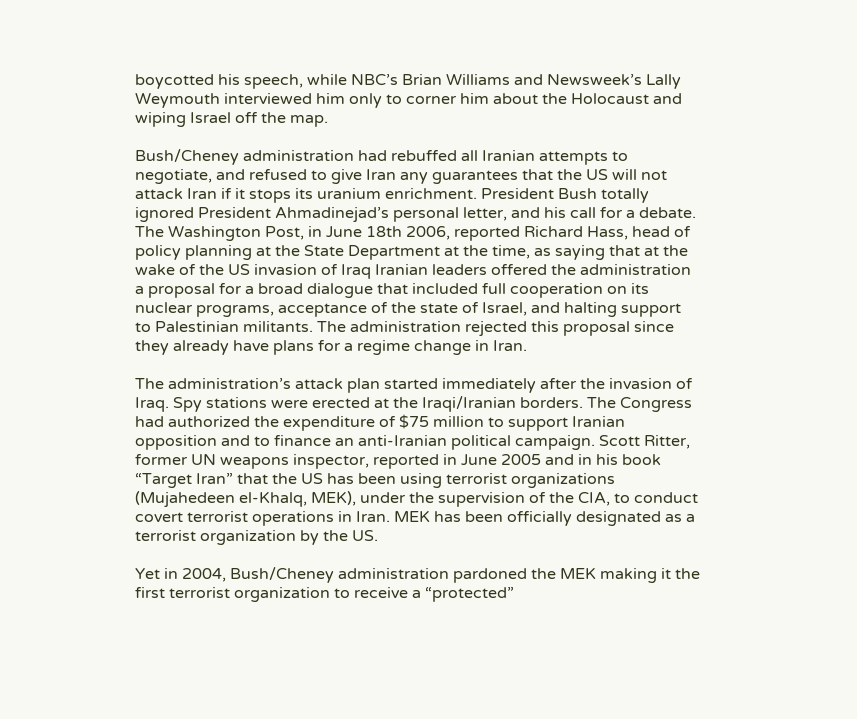boycotted his speech, while NBC’s Brian Williams and Newsweek’s Lally Weymouth interviewed him only to corner him about the Holocaust and wiping Israel off the map.

Bush/Cheney administration had rebuffed all Iranian attempts to negotiate, and refused to give Iran any guarantees that the US will not attack Iran if it stops its uranium enrichment. President Bush totally ignored President Ahmadinejad’s personal letter, and his call for a debate. The Washington Post, in June 18th 2006, reported Richard Hass, head of policy planning at the State Department at the time, as saying that at the wake of the US invasion of Iraq Iranian leaders offered the administration a proposal for a broad dialogue that included full cooperation on its nuclear programs, acceptance of the state of Israel, and halting support to Palestinian militants. The administration rejected this proposal since they already have plans for a regime change in Iran.

The administration’s attack plan started immediately after the invasion of Iraq. Spy stations were erected at the Iraqi/Iranian borders. The Congress had authorized the expenditure of $75 million to support Iranian opposition and to finance an anti-Iranian political campaign. Scott Ritter, former UN weapons inspector, reported in June 2005 and in his book “Target Iran” that the US has been using terrorist organizations (Mujahedeen el-Khalq, MEK), under the supervision of the CIA, to conduct covert terrorist operations in Iran. MEK has been officially designated as a terrorist organization by the US.

Yet in 2004, Bush/Cheney administration pardoned the MEK making it the first terrorist organization to receive a “protected”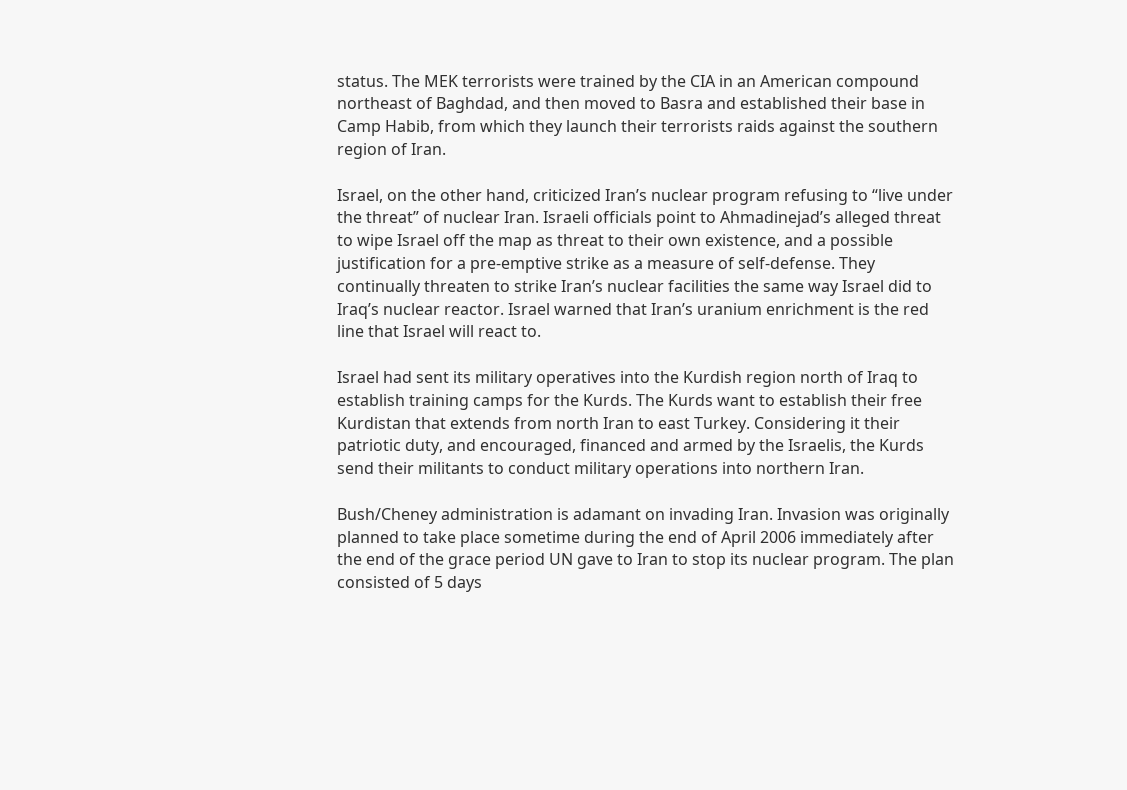status. The MEK terrorists were trained by the CIA in an American compound northeast of Baghdad, and then moved to Basra and established their base in Camp Habib, from which they launch their terrorists raids against the southern region of Iran.

Israel, on the other hand, criticized Iran’s nuclear program refusing to “live under the threat” of nuclear Iran. Israeli officials point to Ahmadinejad’s alleged threat to wipe Israel off the map as threat to their own existence, and a possible justification for a pre-emptive strike as a measure of self-defense. They continually threaten to strike Iran’s nuclear facilities the same way Israel did to Iraq’s nuclear reactor. Israel warned that Iran’s uranium enrichment is the red line that Israel will react to.

Israel had sent its military operatives into the Kurdish region north of Iraq to establish training camps for the Kurds. The Kurds want to establish their free Kurdistan that extends from north Iran to east Turkey. Considering it their patriotic duty, and encouraged, financed and armed by the Israelis, the Kurds send their militants to conduct military operations into northern Iran.

Bush/Cheney administration is adamant on invading Iran. Invasion was originally planned to take place sometime during the end of April 2006 immediately after the end of the grace period UN gave to Iran to stop its nuclear program. The plan consisted of 5 days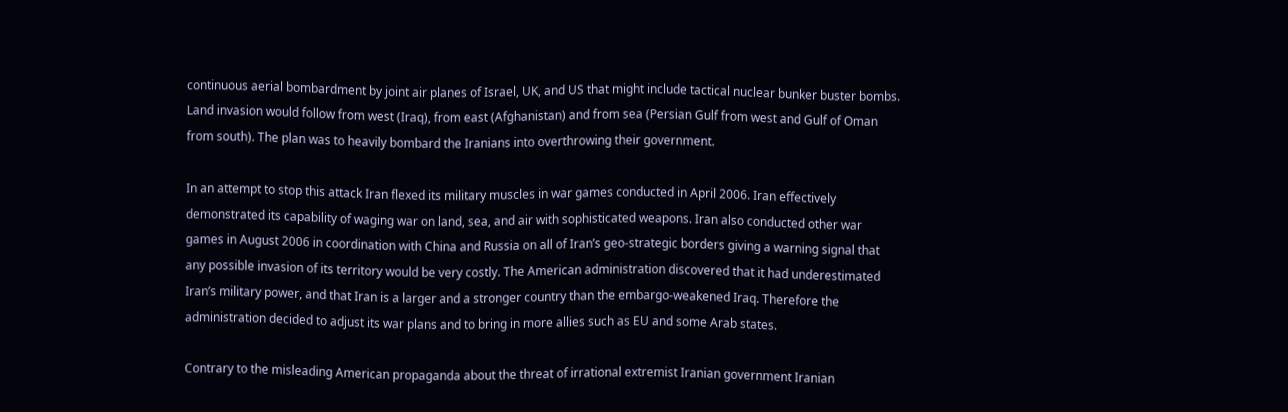continuous aerial bombardment by joint air planes of Israel, UK, and US that might include tactical nuclear bunker buster bombs. Land invasion would follow from west (Iraq), from east (Afghanistan) and from sea (Persian Gulf from west and Gulf of Oman from south). The plan was to heavily bombard the Iranians into overthrowing their government.

In an attempt to stop this attack Iran flexed its military muscles in war games conducted in April 2006. Iran effectively demonstrated its capability of waging war on land, sea, and air with sophisticated weapons. Iran also conducted other war games in August 2006 in coordination with China and Russia on all of Iran’s geo-strategic borders giving a warning signal that any possible invasion of its territory would be very costly. The American administration discovered that it had underestimated Iran’s military power, and that Iran is a larger and a stronger country than the embargo-weakened Iraq. Therefore the administration decided to adjust its war plans and to bring in more allies such as EU and some Arab states.

Contrary to the misleading American propaganda about the threat of irrational extremist Iranian government Iranian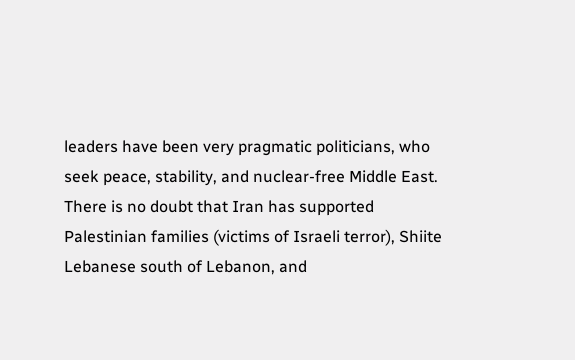leaders have been very pragmatic politicians, who seek peace, stability, and nuclear-free Middle East. There is no doubt that Iran has supported Palestinian families (victims of Israeli terror), Shiite Lebanese south of Lebanon, and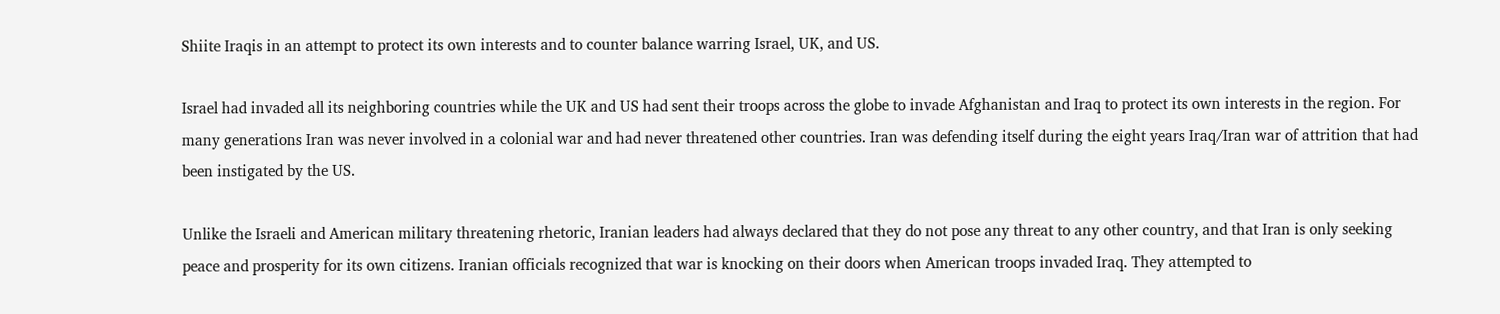Shiite Iraqis in an attempt to protect its own interests and to counter balance warring Israel, UK, and US.

Israel had invaded all its neighboring countries while the UK and US had sent their troops across the globe to invade Afghanistan and Iraq to protect its own interests in the region. For many generations Iran was never involved in a colonial war and had never threatened other countries. Iran was defending itself during the eight years Iraq/Iran war of attrition that had been instigated by the US.

Unlike the Israeli and American military threatening rhetoric, Iranian leaders had always declared that they do not pose any threat to any other country, and that Iran is only seeking peace and prosperity for its own citizens. Iranian officials recognized that war is knocking on their doors when American troops invaded Iraq. They attempted to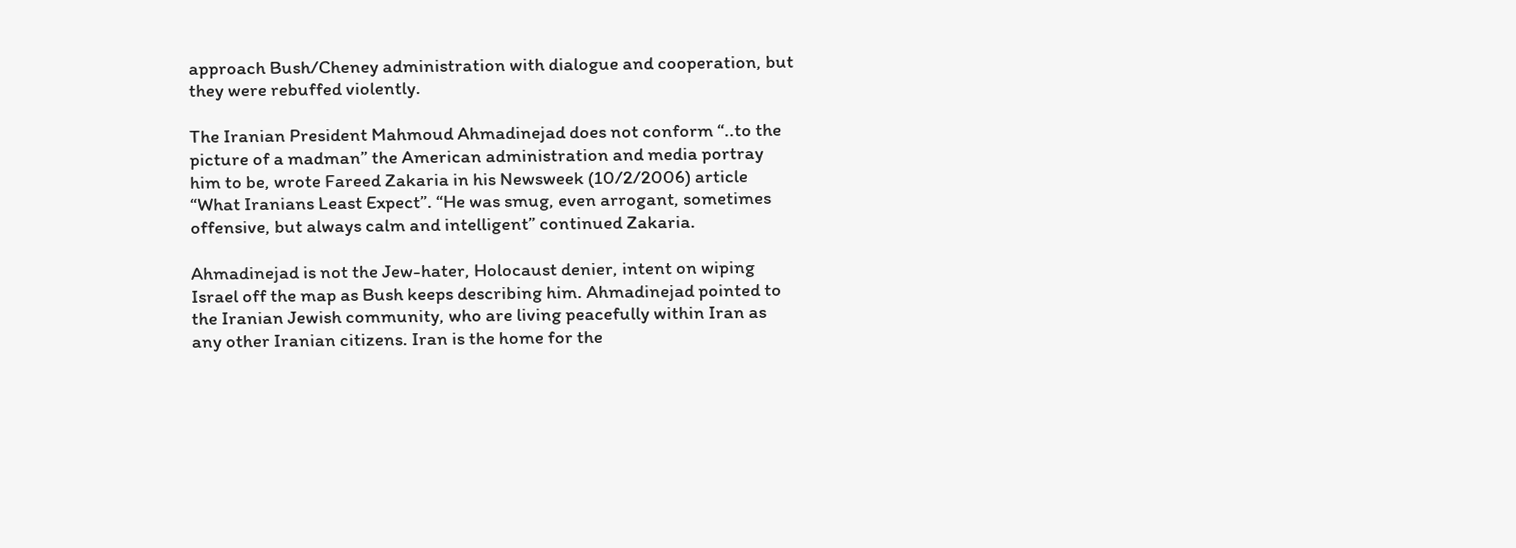approach Bush/Cheney administration with dialogue and cooperation, but they were rebuffed violently.

The Iranian President Mahmoud Ahmadinejad does not conform “..to the picture of a madman” the American administration and media portray him to be, wrote Fareed Zakaria in his Newsweek (10/2/2006) article “What Iranians Least Expect”. “He was smug, even arrogant, sometimes offensive, but always calm and intelligent” continued Zakaria.

Ahmadinejad is not the Jew-hater, Holocaust denier, intent on wiping Israel off the map as Bush keeps describing him. Ahmadinejad pointed to the Iranian Jewish community, who are living peacefully within Iran as any other Iranian citizens. Iran is the home for the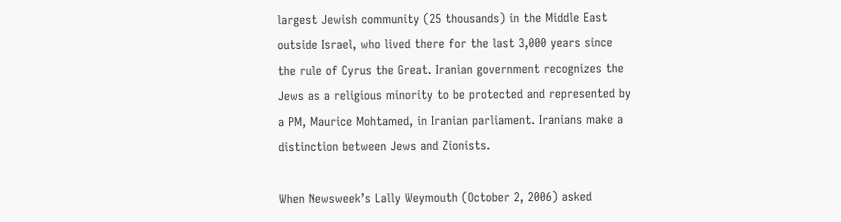largest Jewish community (25 thousands) in the Middle East outside Israel, who lived there for the last 3,000 years since the rule of Cyrus the Great. Iranian government recognizes the Jews as a religious minority to be protected and represented by a PM, Maurice Mohtamed, in Iranian parliament. Iranians make a distinction between Jews and Zionists.

When Newsweek’s Lally Weymouth (October 2, 2006) asked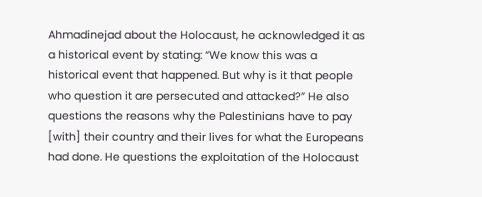Ahmadinejad about the Holocaust, he acknowledged it as a historical event by stating: “We know this was a historical event that happened. But why is it that people who question it are persecuted and attacked?” He also questions the reasons why the Palestinians have to pay [with] their country and their lives for what the Europeans had done. He questions the exploitation of the Holocaust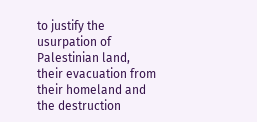to justify the usurpation of Palestinian land, their evacuation from their homeland and the destruction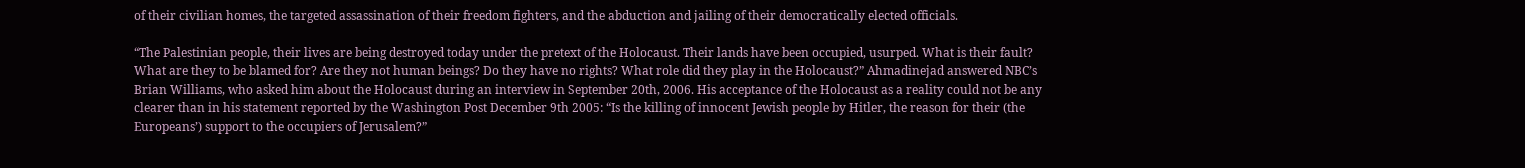of their civilian homes, the targeted assassination of their freedom fighters, and the abduction and jailing of their democratically elected officials.

“The Palestinian people, their lives are being destroyed today under the pretext of the Holocaust. Their lands have been occupied, usurped. What is their fault? What are they to be blamed for? Are they not human beings? Do they have no rights? What role did they play in the Holocaust?” Ahmadinejad answered NBC’s Brian Williams, who asked him about the Holocaust during an interview in September 20th, 2006. His acceptance of the Holocaust as a reality could not be any clearer than in his statement reported by the Washington Post December 9th 2005: “Is the killing of innocent Jewish people by Hitler, the reason for their (the Europeans’) support to the occupiers of Jerusalem?”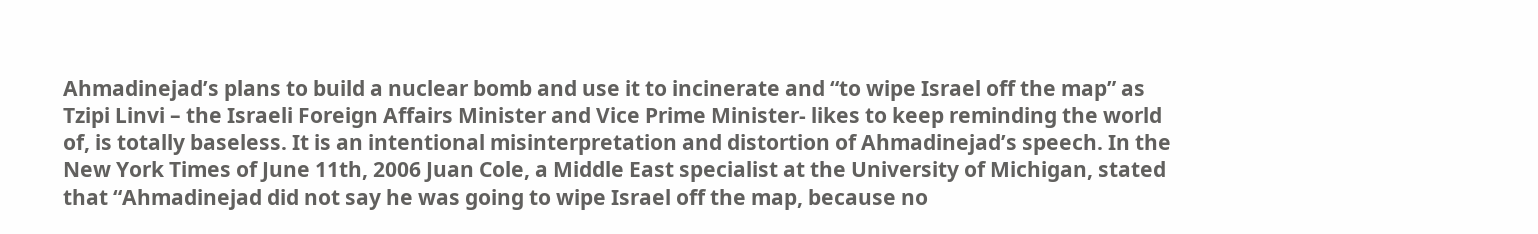Ahmadinejad’s plans to build a nuclear bomb and use it to incinerate and “to wipe Israel off the map” as Tzipi Linvi – the Israeli Foreign Affairs Minister and Vice Prime Minister- likes to keep reminding the world of, is totally baseless. It is an intentional misinterpretation and distortion of Ahmadinejad’s speech. In the New York Times of June 11th, 2006 Juan Cole, a Middle East specialist at the University of Michigan, stated that “Ahmadinejad did not say he was going to wipe Israel off the map, because no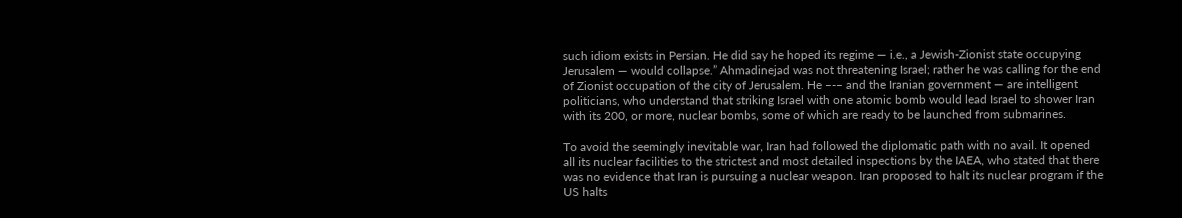such idiom exists in Persian. He did say he hoped its regime — i.e., a Jewish-Zionist state occupying Jerusalem — would collapse.” Ahmadinejad was not threatening Israel; rather he was calling for the end of Zionist occupation of the city of Jerusalem. He –-– and the Iranian government — are intelligent politicians, who understand that striking Israel with one atomic bomb would lead Israel to shower Iran with its 200, or more, nuclear bombs, some of which are ready to be launched from submarines.

To avoid the seemingly inevitable war, Iran had followed the diplomatic path with no avail. It opened all its nuclear facilities to the strictest and most detailed inspections by the IAEA, who stated that there was no evidence that Iran is pursuing a nuclear weapon. Iran proposed to halt its nuclear program if the US halts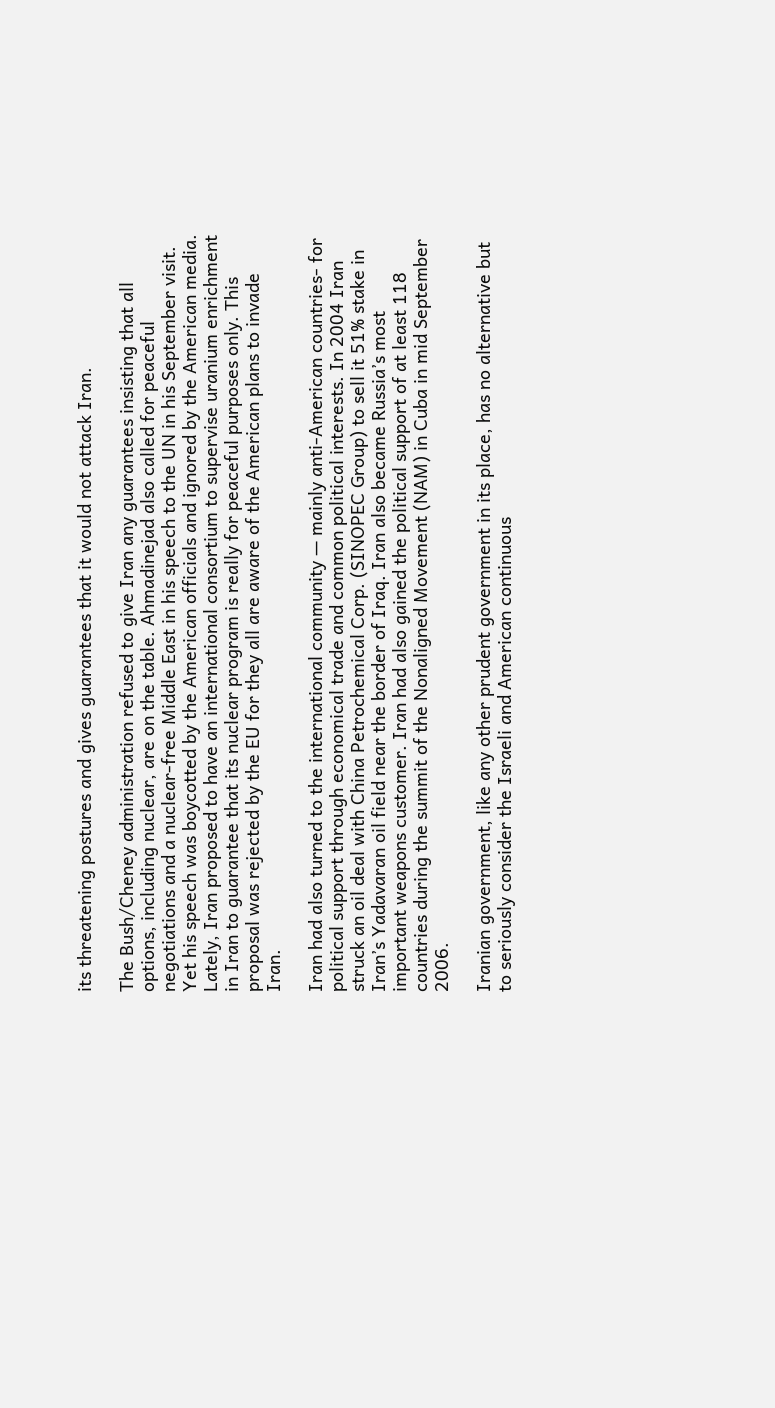its threatening postures and gives guarantees that it would not attack Iran.

The Bush/Cheney administration refused to give Iran any guarantees insisting that all options, including nuclear, are on the table. Ahmadinejad also called for peaceful negotiations and a nuclear-free Middle East in his speech to the UN in his September visit. Yet his speech was boycotted by the American officials and ignored by the American media. Lately, Iran proposed to have an international consortium to supervise uranium enrichment in Iran to guarantee that its nuclear program is really for peaceful purposes only. This proposal was rejected by the EU for they all are aware of the American plans to invade Iran.

Iran had also turned to the international community — mainly anti-American countries- for political support through economical trade and common political interests. In 2004 Iran struck an oil deal with China Petrochemical Corp. (SINOPEC Group) to sell it 51% stake in Iran’s Yadavaran oil field near the border of Iraq. Iran also became Russia’s most important weapons customer. Iran had also gained the political support of at least 118 countries during the summit of the Nonaligned Movement (NAM) in Cuba in mid September 2006.

Iranian government, like any other prudent government in its place, has no alternative but to seriously consider the Israeli and American continuous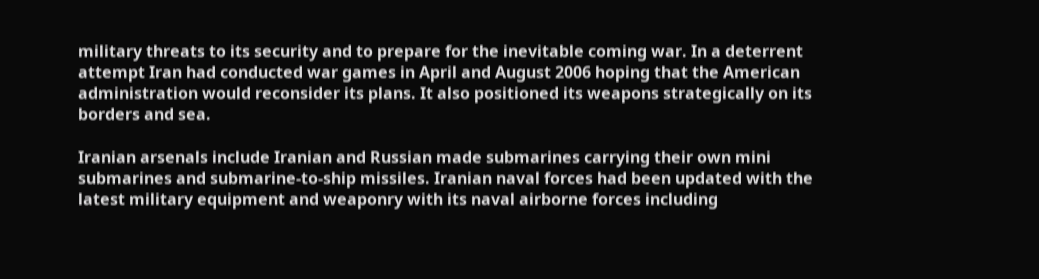military threats to its security and to prepare for the inevitable coming war. In a deterrent attempt Iran had conducted war games in April and August 2006 hoping that the American administration would reconsider its plans. It also positioned its weapons strategically on its borders and sea.

Iranian arsenals include Iranian and Russian made submarines carrying their own mini submarines and submarine-to-ship missiles. Iranian naval forces had been updated with the latest military equipment and weaponry with its naval airborne forces including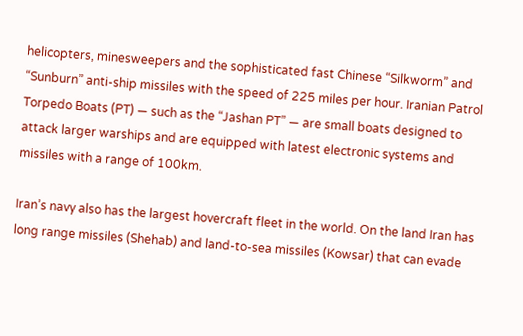helicopters, minesweepers and the sophisticated fast Chinese “Silkworm” and “Sunburn” anti-ship missiles with the speed of 225 miles per hour. Iranian Patrol Torpedo Boats (PT) — such as the “Jashan PT” — are small boats designed to attack larger warships and are equipped with latest electronic systems and missiles with a range of 100km.

Iran’s navy also has the largest hovercraft fleet in the world. On the land Iran has long range missiles (Shehab) and land-to-sea missiles (Kowsar) that can evade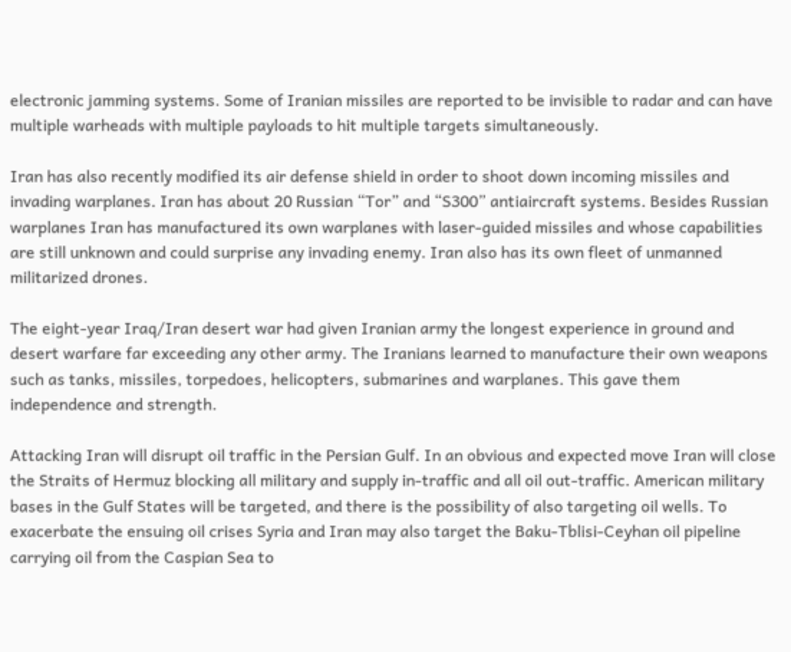electronic jamming systems. Some of Iranian missiles are reported to be invisible to radar and can have multiple warheads with multiple payloads to hit multiple targets simultaneously.

Iran has also recently modified its air defense shield in order to shoot down incoming missiles and invading warplanes. Iran has about 20 Russian “Tor” and “S300” antiaircraft systems. Besides Russian warplanes Iran has manufactured its own warplanes with laser-guided missiles and whose capabilities are still unknown and could surprise any invading enemy. Iran also has its own fleet of unmanned militarized drones.

The eight-year Iraq/Iran desert war had given Iranian army the longest experience in ground and desert warfare far exceeding any other army. The Iranians learned to manufacture their own weapons such as tanks, missiles, torpedoes, helicopters, submarines and warplanes. This gave them independence and strength.

Attacking Iran will disrupt oil traffic in the Persian Gulf. In an obvious and expected move Iran will close the Straits of Hermuz blocking all military and supply in-traffic and all oil out-traffic. American military bases in the Gulf States will be targeted, and there is the possibility of also targeting oil wells. To exacerbate the ensuing oil crises Syria and Iran may also target the Baku-Tblisi-Ceyhan oil pipeline carrying oil from the Caspian Sea to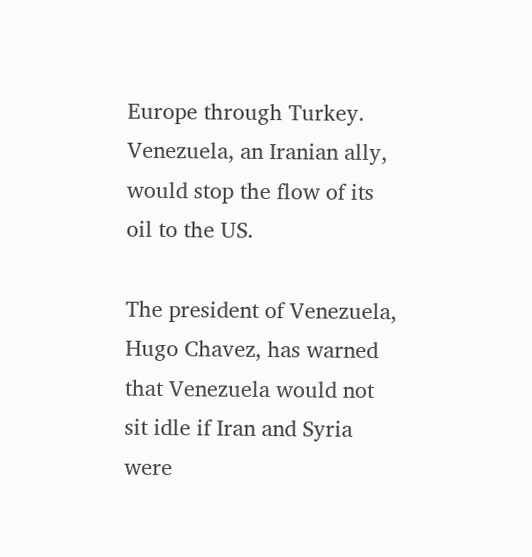Europe through Turkey. Venezuela, an Iranian ally, would stop the flow of its oil to the US.

The president of Venezuela, Hugo Chavez, has warned that Venezuela would not sit idle if Iran and Syria were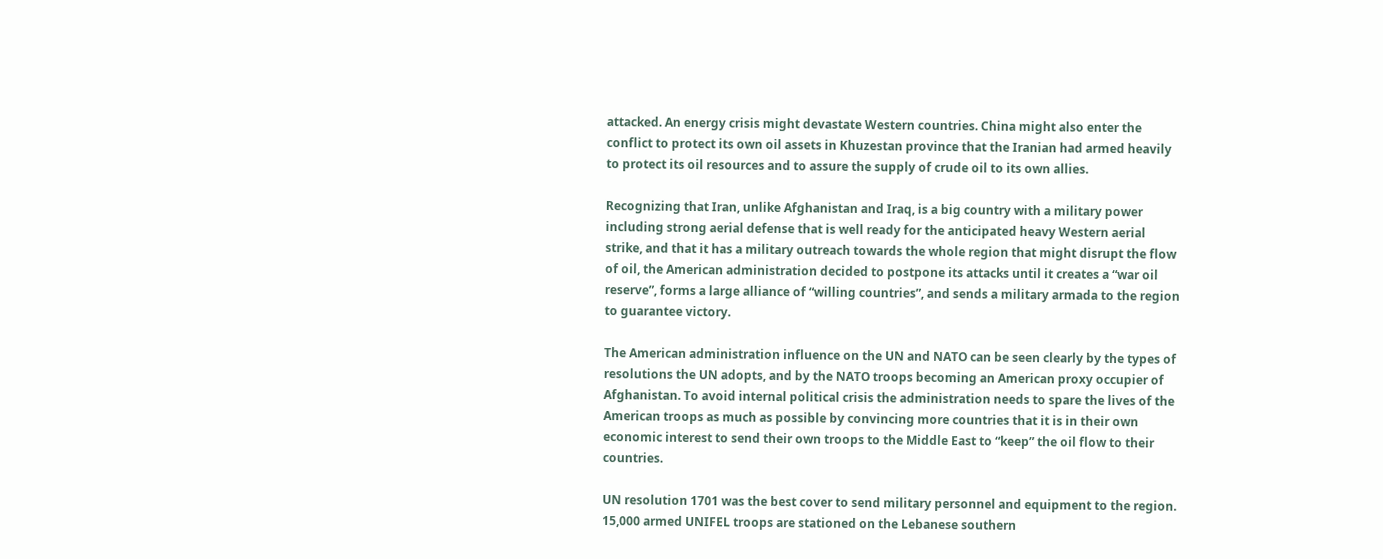attacked. An energy crisis might devastate Western countries. China might also enter the conflict to protect its own oil assets in Khuzestan province that the Iranian had armed heavily to protect its oil resources and to assure the supply of crude oil to its own allies.

Recognizing that Iran, unlike Afghanistan and Iraq, is a big country with a military power including strong aerial defense that is well ready for the anticipated heavy Western aerial strike, and that it has a military outreach towards the whole region that might disrupt the flow of oil, the American administration decided to postpone its attacks until it creates a “war oil reserve”, forms a large alliance of “willing countries”, and sends a military armada to the region to guarantee victory.

The American administration influence on the UN and NATO can be seen clearly by the types of resolutions the UN adopts, and by the NATO troops becoming an American proxy occupier of Afghanistan. To avoid internal political crisis the administration needs to spare the lives of the American troops as much as possible by convincing more countries that it is in their own economic interest to send their own troops to the Middle East to “keep” the oil flow to their countries.

UN resolution 1701 was the best cover to send military personnel and equipment to the region. 15,000 armed UNIFEL troops are stationed on the Lebanese southern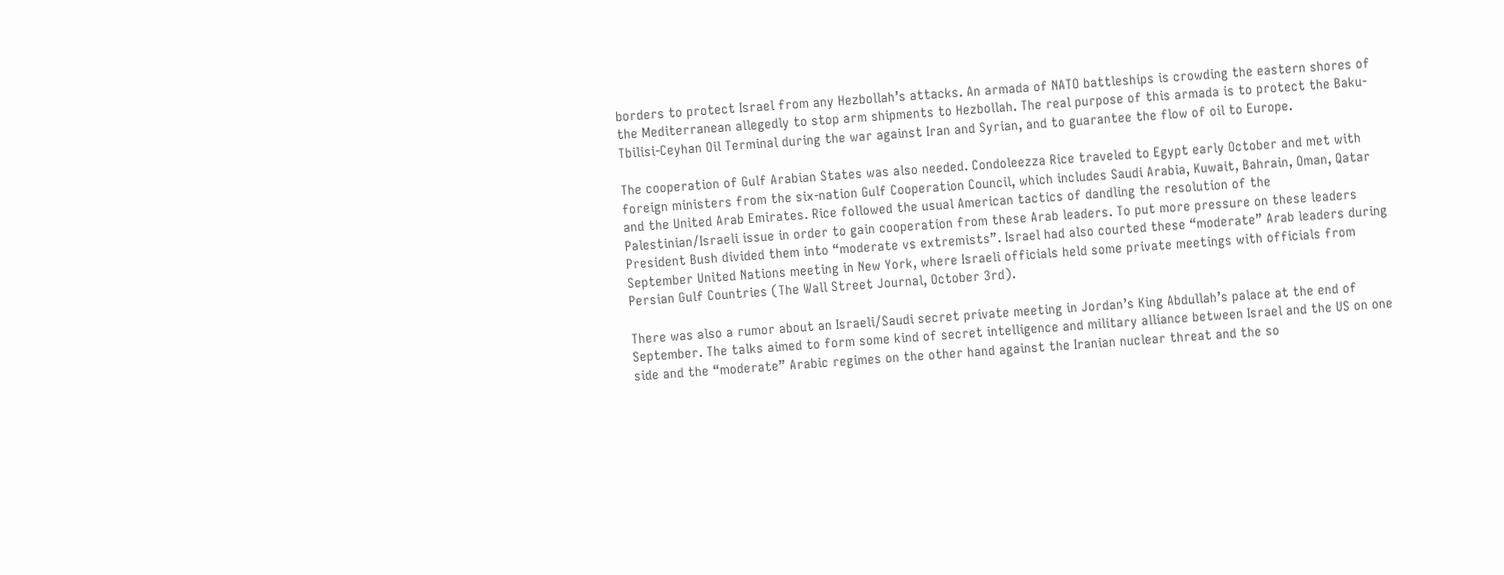borders to protect Israel from any Hezbollah’s attacks. An armada of NATO battleships is crowding the eastern shores of the Mediterranean allegedly to stop arm shipments to Hezbollah. The real purpose of this armada is to protect the Baku-Tbilisi-Ceyhan Oil Terminal during the war against Iran and Syrian, and to guarantee the flow of oil to Europe.

The cooperation of Gulf Arabian States was also needed. Condoleezza Rice traveled to Egypt early October and met with foreign ministers from the six-nation Gulf Cooperation Council, which includes Saudi Arabia, Kuwait, Bahrain, Oman, Qatar and the United Arab Emirates. Rice followed the usual American tactics of dandling the resolution of the Palestinian/Israeli issue in order to gain cooperation from these Arab leaders. To put more pressure on these leaders President Bush divided them into “moderate vs extremists”. Israel had also courted these “moderate” Arab leaders during September United Nations meeting in New York, where Israeli officials held some private meetings with officials from Persian Gulf Countries (The Wall Street Journal, October 3rd).

There was also a rumor about an Israeli/Saudi secret private meeting in Jordan’s King Abdullah’s palace at the end of September. The talks aimed to form some kind of secret intelligence and military alliance between Israel and the US on one side and the “moderate” Arabic regimes on the other hand against the Iranian nuclear threat and the so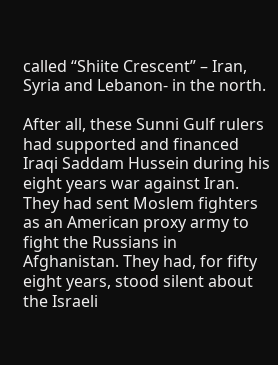called “Shiite Crescent” – Iran, Syria and Lebanon- in the north.

After all, these Sunni Gulf rulers had supported and financed Iraqi Saddam Hussein during his eight years war against Iran. They had sent Moslem fighters as an American proxy army to fight the Russians in Afghanistan. They had, for fifty eight years, stood silent about the Israeli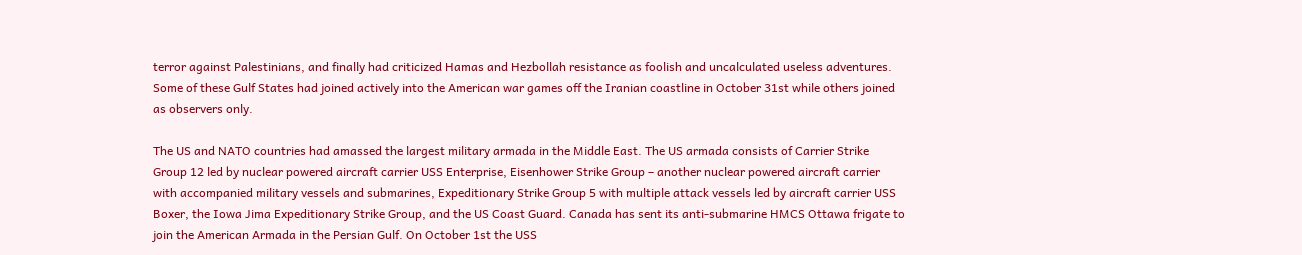terror against Palestinians, and finally had criticized Hamas and Hezbollah resistance as foolish and uncalculated useless adventures. Some of these Gulf States had joined actively into the American war games off the Iranian coastline in October 31st while others joined as observers only.

The US and NATO countries had amassed the largest military armada in the Middle East. The US armada consists of Carrier Strike Group 12 led by nuclear powered aircraft carrier USS Enterprise, Eisenhower Strike Group – another nuclear powered aircraft carrier with accompanied military vessels and submarines, Expeditionary Strike Group 5 with multiple attack vessels led by aircraft carrier USS Boxer, the Iowa Jima Expeditionary Strike Group, and the US Coast Guard. Canada has sent its anti-submarine HMCS Ottawa frigate to join the American Armada in the Persian Gulf. On October 1st the USS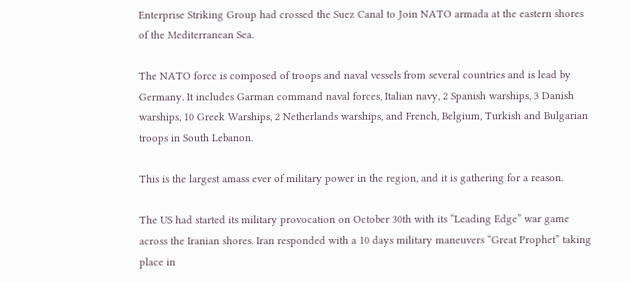Enterprise Striking Group had crossed the Suez Canal to Join NATO armada at the eastern shores of the Mediterranean Sea.

The NATO force is composed of troops and naval vessels from several countries and is lead by Germany. It includes Garman command naval forces, Italian navy, 2 Spanish warships, 3 Danish warships, 10 Greek Warships, 2 Netherlands warships, and French, Belgium, Turkish and Bulgarian troops in South Lebanon.

This is the largest amass ever of military power in the region, and it is gathering for a reason.

The US had started its military provocation on October 30th with its “Leading Edge” war game across the Iranian shores. Iran responded with a 10 days military maneuvers “Great Prophet” taking place in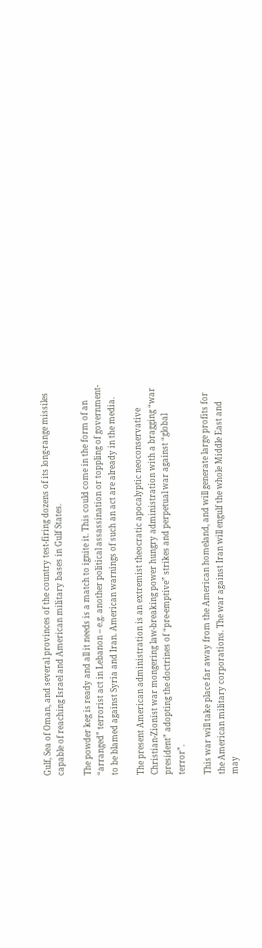Gulf, Sea of Oman, and several provinces of the country test-firing dozens of its long-range missiles capable of reaching Israel and American military bases in Gulf States.

The powder keg is ready and all it needs is a match to ignite it. This could come in the form of an “arranged” terrorist act in Lebanon – e.g. another political assassination or toppling of government- to be blamed against Syria and Iran. American warnings of such an act are already in the media.

The present American administration is an extremist theocratic apocalyptic neoconservative Christian-Zionist war mongering law-breaking power hungry administration with a bragging “war president” adopting the doctrines of “pre-emptive” strikes and perpetual war against “global terror”.

This war will take place far away from the American homeland, and will generate large profits for the American military corporations. The war against Iran will engulf the whole Middle East and may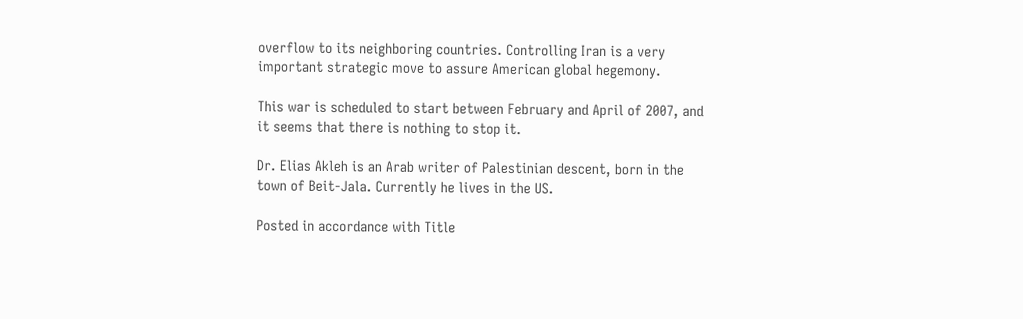overflow to its neighboring countries. Controlling Iran is a very important strategic move to assure American global hegemony.

This war is scheduled to start between February and April of 2007, and it seems that there is nothing to stop it.

Dr. Elias Akleh is an Arab writer of Palestinian descent, born in the town of Beit-Jala. Currently he lives in the US.

Posted in accordance with Title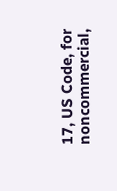17, US Code, for noncommercial,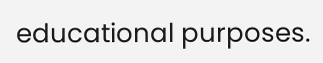educational purposes.